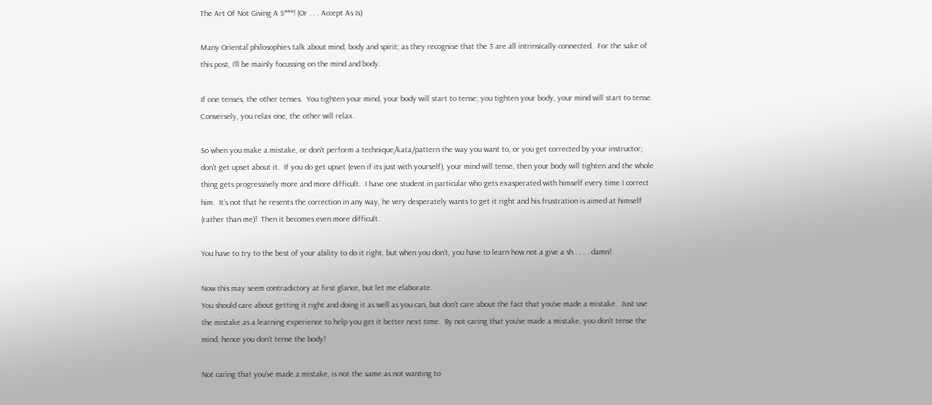The Art Of Not Giving A S***! (Or . . . Accept As Is)

Many Oriental philosophies talk about mind, body and spirit; as they recognise that the 3 are all intrinsically connected.  For the sake of this post, I’ll be mainly focussing on the mind and body.

If one tenses, the other tenses.  You tighten your mind, your body will start to tense; you tighten your body, your mind will start to tense.  Conversely, you relax one, the other will relax.

So when you make a mistake, or don’t perform a technique/kata/pattern the way you want to, or you get corrected by your instructor; don’t get upset about it.  If you do get upset (even if its just with yourself), your mind will tense, then your body will tighten and the whole thing gets progressively more and more difficult.  I have one student in particular who gets exasperated with himself every time I correct him.  It’s not that he resents the correction in any way, he very desperately wants to get it right and his frustration is aimed at himself (rather than me)!  Then it becomes even more difficult.

You have to try to the best of your ability to do it right, but when you don’t, you have to learn how not a give a sh . . . . damn!

Now this may seem contradictory at first glance, but let me elaborate.
You should care about getting it right and doing it as well as you can, but don’t care about the fact that you’ve made a mistake.  Just use the mistake as a learning experience to help you get it better next time.  By not caring that you’ve made a mistake, you don’t tense the mind, hence you don’t tense the body!

Not caring that you’ve made a mistake, is not the same as not wanting to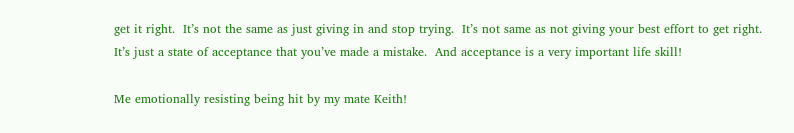get it right.  It’s not the same as just giving in and stop trying.  It’s not same as not giving your best effort to get right.  It’s just a state of acceptance that you’ve made a mistake.  And acceptance is a very important life skill!

Me emotionally resisting being hit by my mate Keith!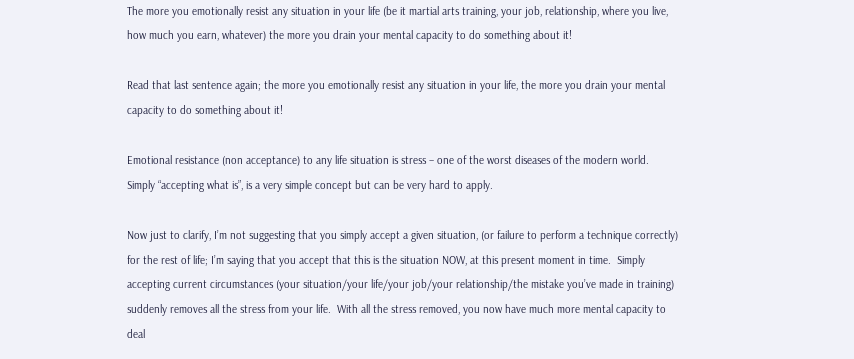The more you emotionally resist any situation in your life (be it martial arts training, your job, relationship, where you live, how much you earn, whatever) the more you drain your mental capacity to do something about it!

Read that last sentence again; the more you emotionally resist any situation in your life, the more you drain your mental capacity to do something about it!

Emotional resistance (non acceptance) to any life situation is stress – one of the worst diseases of the modern world.  Simply “accepting what is”, is a very simple concept but can be very hard to apply.

Now just to clarify, I’m not suggesting that you simply accept a given situation, (or failure to perform a technique correctly) for the rest of life; I’m saying that you accept that this is the situation NOW, at this present moment in time.  Simply accepting current circumstances (your situation/your life/your job/your relationship/the mistake you’ve made in training) suddenly removes all the stress from your life.  With all the stress removed, you now have much more mental capacity to deal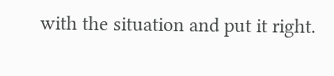with the situation and put it right.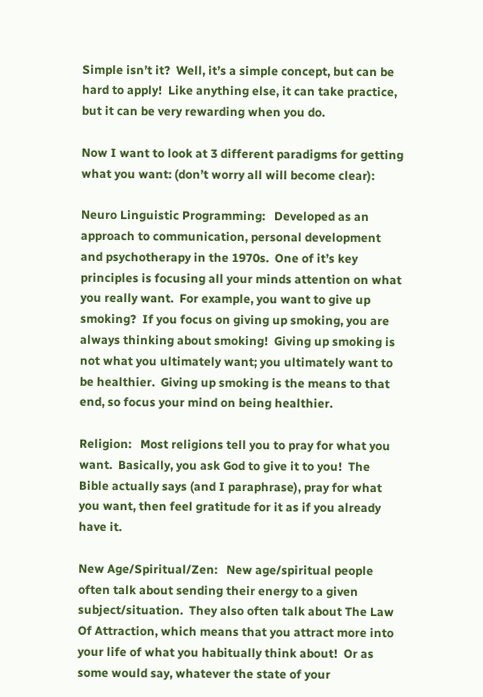Simple isn’t it?  Well, it’s a simple concept, but can be hard to apply!  Like anything else, it can take practice, but it can be very rewarding when you do.

Now I want to look at 3 different paradigms for getting what you want: (don’t worry all will become clear):

Neuro Linguistic Programming:   Developed as an approach to communication, personal development and psychotherapy in the 1970s.  One of it’s key principles is focusing all your minds attention on what you really want.  For example, you want to give up smoking?  If you focus on giving up smoking, you are always thinking about smoking!  Giving up smoking is not what you ultimately want; you ultimately want to be healthier.  Giving up smoking is the means to that end, so focus your mind on being healthier.

Religion:   Most religions tell you to pray for what you want.  Basically, you ask God to give it to you!  The Bible actually says (and I paraphrase), pray for what you want, then feel gratitude for it as if you already have it.

New Age/Spiritual/Zen:   New age/spiritual people often talk about sending their energy to a given subject/situation.  They also often talk about The Law Of Attraction, which means that you attract more into your life of what you habitually think about!  Or as some would say, whatever the state of your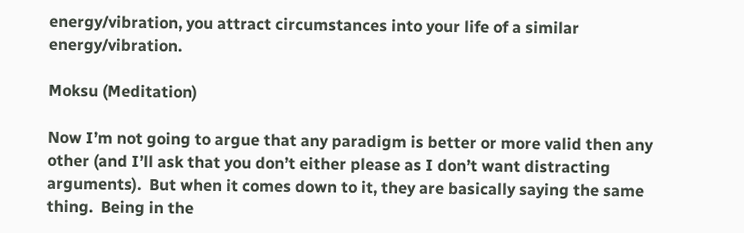energy/vibration, you attract circumstances into your life of a similar energy/vibration.

Moksu (Meditation)

Now I’m not going to argue that any paradigm is better or more valid then any other (and I’ll ask that you don’t either please as I don’t want distracting arguments).  But when it comes down to it, they are basically saying the same thing.  Being in the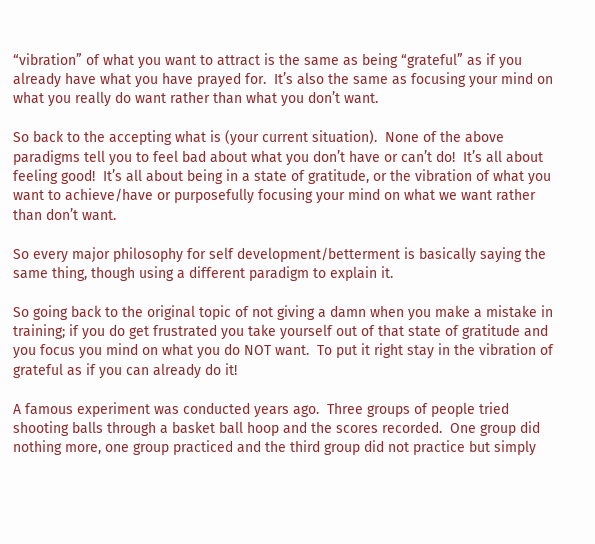“vibration” of what you want to attract is the same as being “grateful” as if you already have what you have prayed for.  It’s also the same as focusing your mind on what you really do want rather than what you don’t want.

So back to the accepting what is (your current situation).  None of the above paradigms tell you to feel bad about what you don’t have or can’t do!  It’s all about feeling good!  It’s all about being in a state of gratitude, or the vibration of what you want to achieve/have or purposefully focusing your mind on what we want rather than don’t want.

So every major philosophy for self development/betterment is basically saying the same thing, though using a different paradigm to explain it.

So going back to the original topic of not giving a damn when you make a mistake in training; if you do get frustrated you take yourself out of that state of gratitude and you focus you mind on what you do NOT want.  To put it right stay in the vibration of grateful as if you can already do it!

A famous experiment was conducted years ago.  Three groups of people tried shooting balls through a basket ball hoop and the scores recorded.  One group did nothing more, one group practiced and the third group did not practice but simply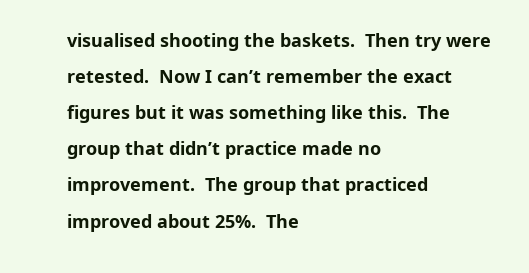visualised shooting the baskets.  Then try were retested.  Now I can’t remember the exact figures but it was something like this.  The group that didn’t practice made no improvement.  The group that practiced improved about 25%.  The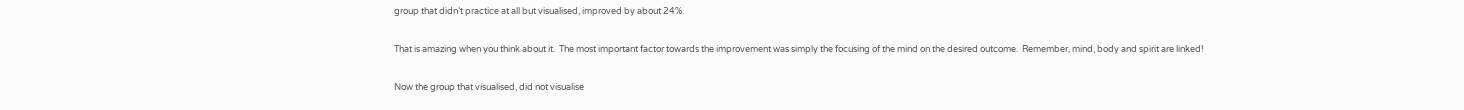group that didn’t practice at all but visualised, improved by about 24%.

That is amazing when you think about it.  The most important factor towards the improvement was simply the focusing of the mind on the desired outcome.  Remember, mind, body and spirit are linked!

Now the group that visualised, did not visualise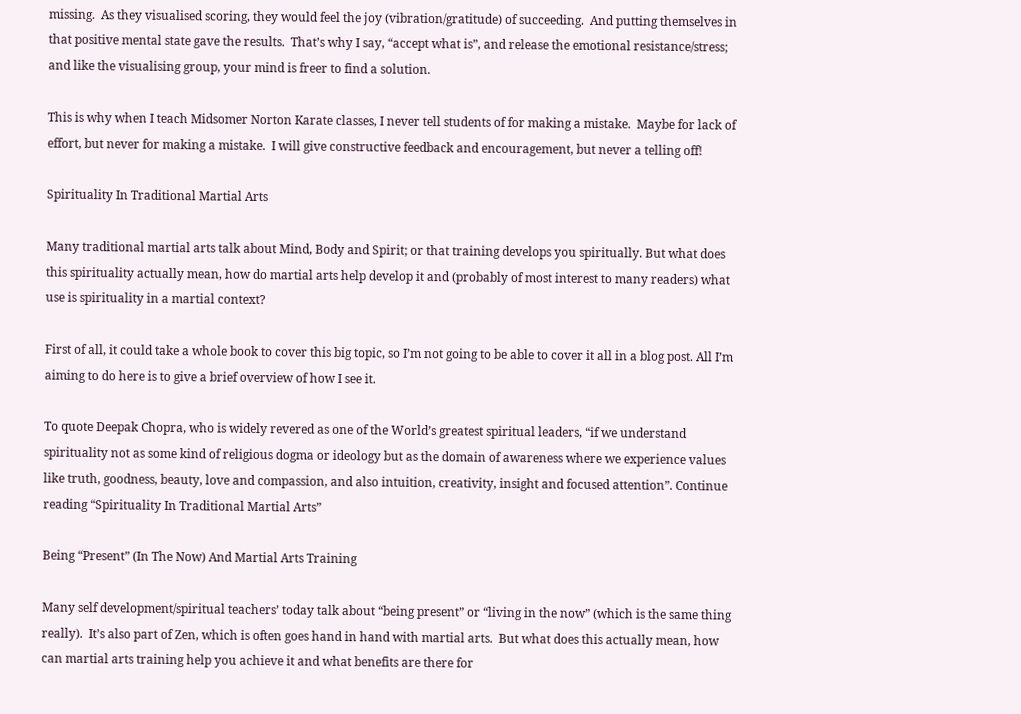missing.  As they visualised scoring, they would feel the joy (vibration/gratitude) of succeeding.  And putting themselves in that positive mental state gave the results.  That’s why I say, “accept what is”, and release the emotional resistance/stress; and like the visualising group, your mind is freer to find a solution.

This is why when I teach Midsomer Norton Karate classes, I never tell students of for making a mistake.  Maybe for lack of effort, but never for making a mistake.  I will give constructive feedback and encouragement, but never a telling off!

Spirituality In Traditional Martial Arts

Many traditional martial arts talk about Mind, Body and Spirit; or that training develops you spiritually. But what does this spirituality actually mean, how do martial arts help develop it and (probably of most interest to many readers) what use is spirituality in a martial context?

First of all, it could take a whole book to cover this big topic, so I’m not going to be able to cover it all in a blog post. All I’m aiming to do here is to give a brief overview of how I see it.

To quote Deepak Chopra, who is widely revered as one of the World’s greatest spiritual leaders, “if we understand spirituality not as some kind of religious dogma or ideology but as the domain of awareness where we experience values like truth, goodness, beauty, love and compassion, and also intuition, creativity, insight and focused attention”. Continue reading “Spirituality In Traditional Martial Arts”

Being “Present” (In The Now) And Martial Arts Training

Many self development/spiritual teachers’ today talk about “being present” or “living in the now” (which is the same thing really).  It’s also part of Zen, which is often goes hand in hand with martial arts.  But what does this actually mean, how can martial arts training help you achieve it and what benefits are there for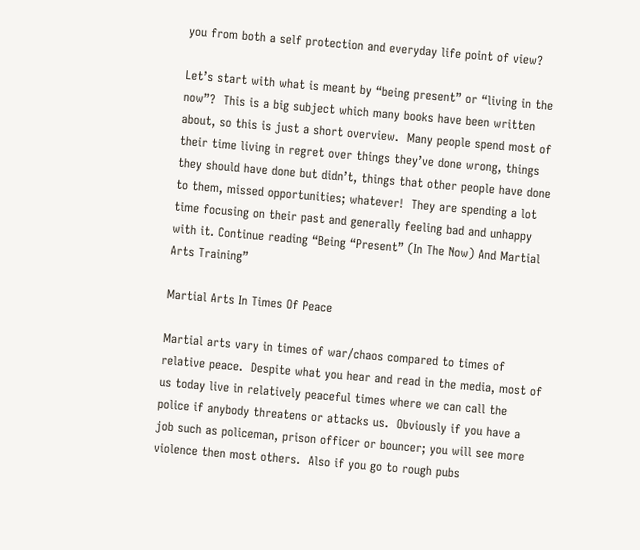you from both a self protection and everyday life point of view?

Let’s start with what is meant by “being present” or “living in the now”?  This is a big subject which many books have been written about, so this is just a short overview.  Many people spend most of their time living in regret over things they’ve done wrong, things they should have done but didn’t, things that other people have done to them, missed opportunities; whatever!  They are spending a lot time focusing on their past and generally feeling bad and unhappy with it. Continue reading “Being “Present” (In The Now) And Martial Arts Training”

Martial Arts In Times Of Peace

Martial arts vary in times of war/chaos compared to times of relative peace.  Despite what you hear and read in the media, most of us today live in relatively peaceful times where we can call the police if anybody threatens or attacks us.  Obviously if you have a job such as policeman, prison officer or bouncer; you will see more violence then most others.  Also if you go to rough pubs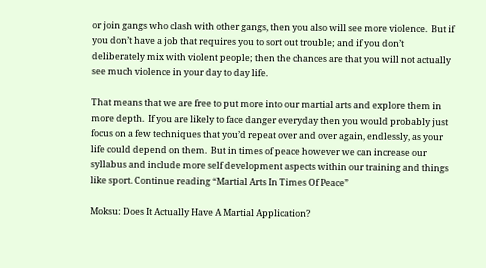or join gangs who clash with other gangs, then you also will see more violence.  But if you don’t have a job that requires you to sort out trouble; and if you don’t deliberately mix with violent people; then the chances are that you will not actually see much violence in your day to day life.

That means that we are free to put more into our martial arts and explore them in more depth.  If you are likely to face danger everyday then you would probably just focus on a few techniques that you’d repeat over and over again, endlessly, as your life could depend on them.  But in times of peace however we can increase our syllabus and include more self development aspects within our training and things like sport. Continue reading “Martial Arts In Times Of Peace”

Moksu: Does It Actually Have A Martial Application?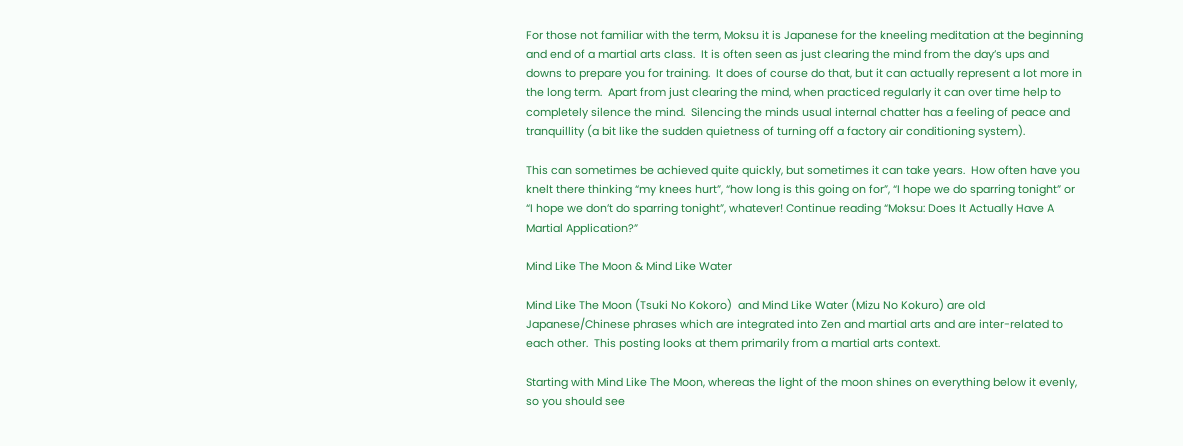For those not familiar with the term, Moksu it is Japanese for the kneeling meditation at the beginning and end of a martial arts class.  It is often seen as just clearing the mind from the day’s ups and downs to prepare you for training.  It does of course do that, but it can actually represent a lot more in the long term.  Apart from just clearing the mind, when practiced regularly it can over time help to completely silence the mind.  Silencing the minds usual internal chatter has a feeling of peace and tranquillity (a bit like the sudden quietness of turning off a factory air conditioning system).

This can sometimes be achieved quite quickly, but sometimes it can take years.  How often have you knelt there thinking “my knees hurt”, “how long is this going on for”, “I hope we do sparring tonight” or “I hope we don’t do sparring tonight”, whatever! Continue reading “Moksu: Does It Actually Have A Martial Application?”

Mind Like The Moon & Mind Like Water

Mind Like The Moon (Tsuki No Kokoro)  and Mind Like Water (Mizu No Kokuro) are old Japanese/Chinese phrases which are integrated into Zen and martial arts and are inter-related to each other.  This posting looks at them primarily from a martial arts context.

Starting with Mind Like The Moon, whereas the light of the moon shines on everything below it evenly, so you should see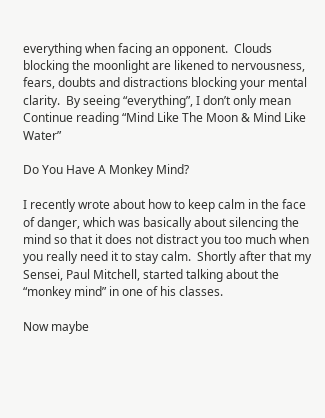everything when facing an opponent.  Clouds blocking the moonlight are likened to nervousness, fears, doubts and distractions blocking your mental clarity.  By seeing “everything”, I don’t only mean Continue reading “Mind Like The Moon & Mind Like Water”

Do You Have A Monkey Mind?

I recently wrote about how to keep calm in the face of danger, which was basically about silencing the mind so that it does not distract you too much when you really need it to stay calm.  Shortly after that my Sensei, Paul Mitchell, started talking about the “monkey mind” in one of his classes.

Now maybe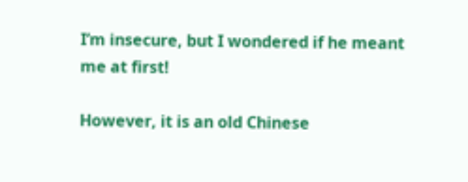I’m insecure, but I wondered if he meant me at first!

However, it is an old Chinese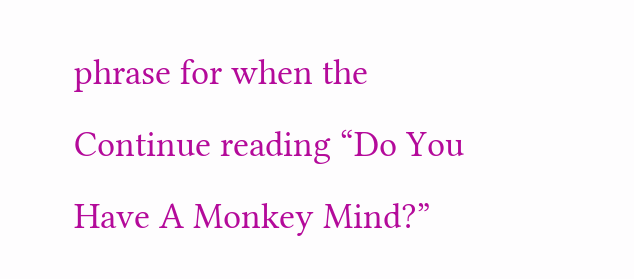phrase for when the Continue reading “Do You Have A Monkey Mind?”